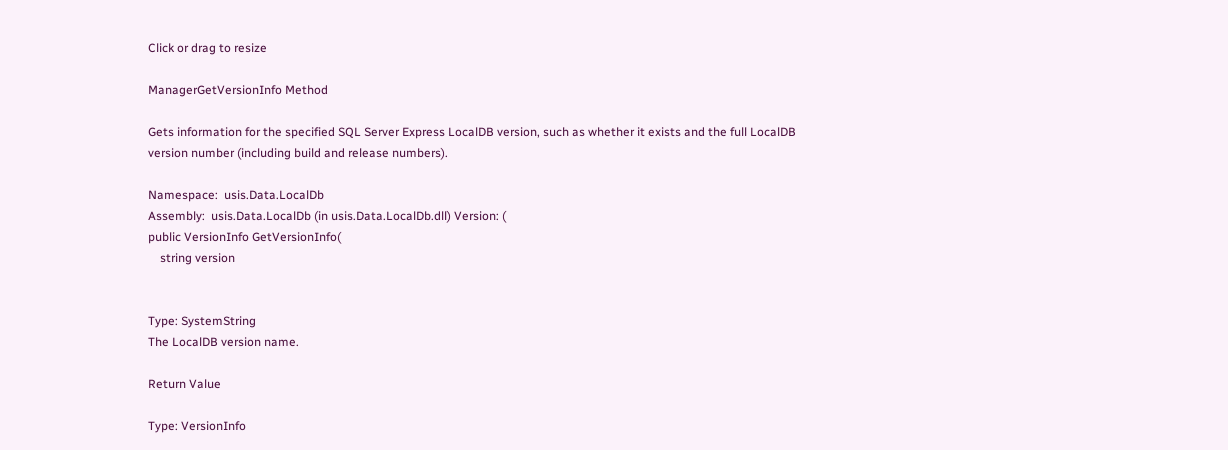Click or drag to resize

ManagerGetVersionInfo Method

Gets information for the specified SQL Server Express LocalDB version, such as whether it exists and the full LocalDB version number (including build and release numbers).

Namespace:  usis.Data.LocalDb
Assembly:  usis.Data.LocalDb (in usis.Data.LocalDb.dll) Version: (
public VersionInfo GetVersionInfo(
    string version


Type: SystemString
The LocalDB version name.

Return Value

Type: VersionInfo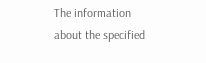The information about the specified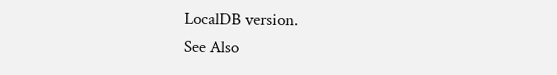LocalDB version.
See Also